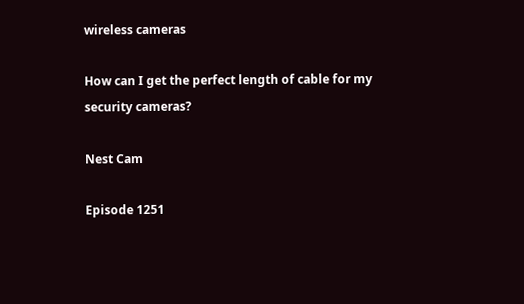wireless cameras

How can I get the perfect length of cable for my security cameras?

Nest Cam

Episode 1251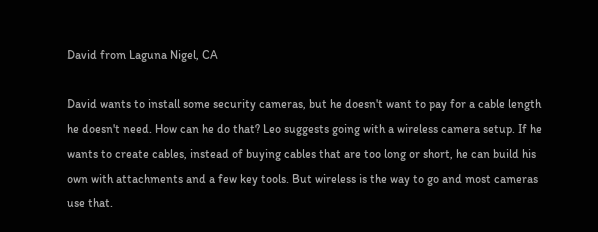David from Laguna Nigel, CA

David wants to install some security cameras, but he doesn't want to pay for a cable length he doesn't need. How can he do that? Leo suggests going with a wireless camera setup. If he wants to create cables, instead of buying cables that are too long or short, he can build his own with attachments and a few key tools. But wireless is the way to go and most cameras use that.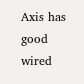Axis has good wired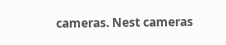cameras. Nest cameras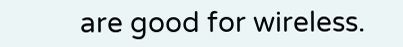are good for wireless.